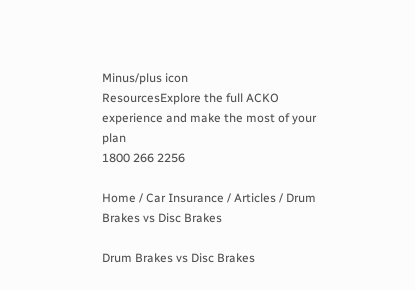Minus/plus icon
ResourcesExplore the full ACKO experience and make the most of your plan
1800 266 2256

Home / Car Insurance / Articles / Drum Brakes vs Disc Brakes

Drum Brakes vs Disc Brakes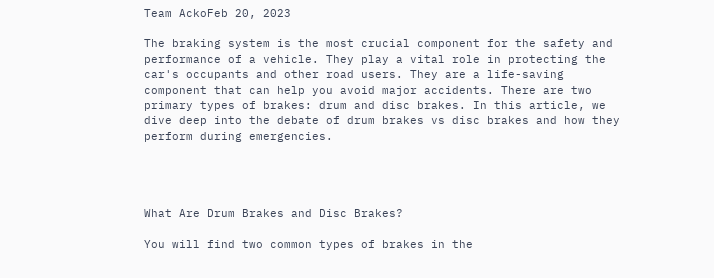Team AckoFeb 20, 2023

The braking system is the most crucial component for the safety and performance of a vehicle. They play a vital role in protecting the car's occupants and other road users. They are a life-saving component that can help you avoid major accidents. There are two primary types of brakes: drum and disc brakes. In this article, we dive deep into the debate of drum brakes vs disc brakes and how they perform during emergencies.




What Are Drum Brakes and Disc Brakes?

You will find two common types of brakes in the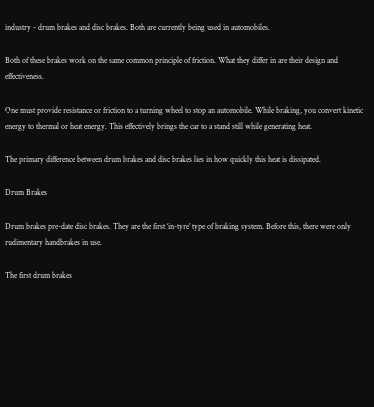industry - drum brakes and disc brakes. Both are currently being used in automobiles.

Both of these brakes work on the same common principle of friction. What they differ in are their design and effectiveness.

One must provide resistance or friction to a turning wheel to stop an automobile. While braking, you convert kinetic energy to thermal or heat energy. This effectively brings the car to a stand still while generating heat.

The primary difference between drum brakes and disc brakes lies in how quickly this heat is dissipated.

Drum Brakes

Drum brakes pre-date disc brakes. They are the first ‘in-tyre’ type of braking system. Before this, there were only rudimentary handbrakes in use.

The first drum brakes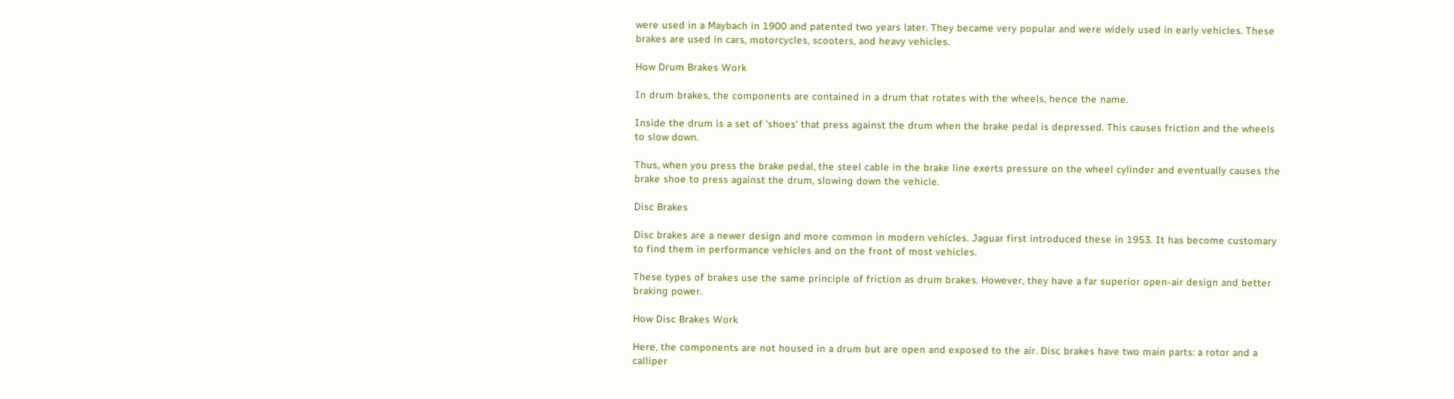were used in a Maybach in 1900 and patented two years later. They became very popular and were widely used in early vehicles. These brakes are used in cars, motorcycles, scooters, and heavy vehicles.

How Drum Brakes Work

In drum brakes, the components are contained in a drum that rotates with the wheels, hence the name.

Inside the drum is a set of 'shoes' that press against the drum when the brake pedal is depressed. This causes friction and the wheels to slow down.

Thus, when you press the brake pedal, the steel cable in the brake line exerts pressure on the wheel cylinder and eventually causes the brake shoe to press against the drum, slowing down the vehicle.

Disc Brakes

Disc brakes are a newer design and more common in modern vehicles. Jaguar first introduced these in 1953. It has become customary to find them in performance vehicles and on the front of most vehicles.

These types of brakes use the same principle of friction as drum brakes. However, they have a far superior open-air design and better braking power.

How Disc Brakes Work

Here, the components are not housed in a drum but are open and exposed to the air. Disc brakes have two main parts: a rotor and a calliper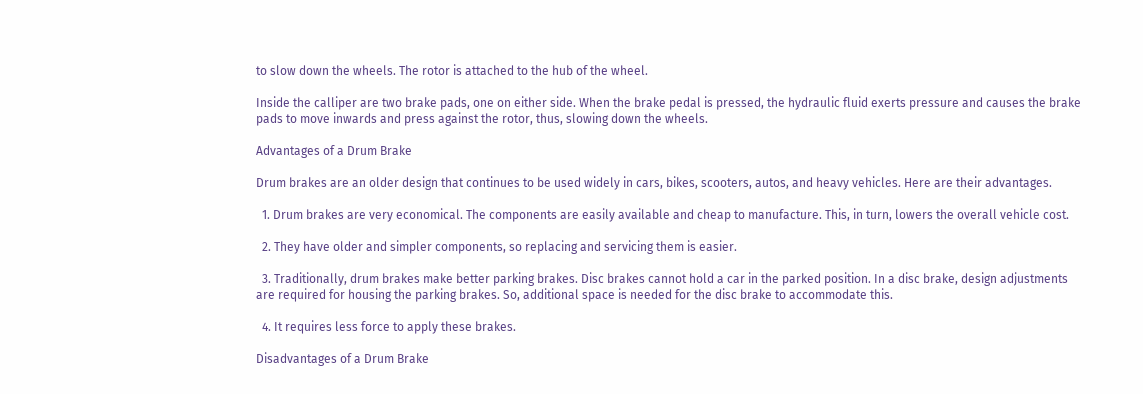to slow down the wheels. The rotor is attached to the hub of the wheel.

Inside the calliper are two brake pads, one on either side. When the brake pedal is pressed, the hydraulic fluid exerts pressure and causes the brake pads to move inwards and press against the rotor, thus, slowing down the wheels.

Advantages of a Drum Brake

Drum brakes are an older design that continues to be used widely in cars, bikes, scooters, autos, and heavy vehicles. Here are their advantages.

  1. Drum brakes are very economical. The components are easily available and cheap to manufacture. This, in turn, lowers the overall vehicle cost.

  2. They have older and simpler components, so replacing and servicing them is easier.

  3. Traditionally, drum brakes make better parking brakes. Disc brakes cannot hold a car in the parked position. In a disc brake, design adjustments are required for housing the parking brakes. So, additional space is needed for the disc brake to accommodate this.

  4. It requires less force to apply these brakes.

Disadvantages of a Drum Brake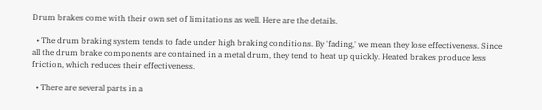Drum brakes come with their own set of limitations as well. Here are the details.

  • The drum braking system tends to fade under high braking conditions. By 'fading,' we mean they lose effectiveness. Since all the drum brake components are contained in a metal drum, they tend to heat up quickly. Heated brakes produce less friction, which reduces their effectiveness.

  • There are several parts in a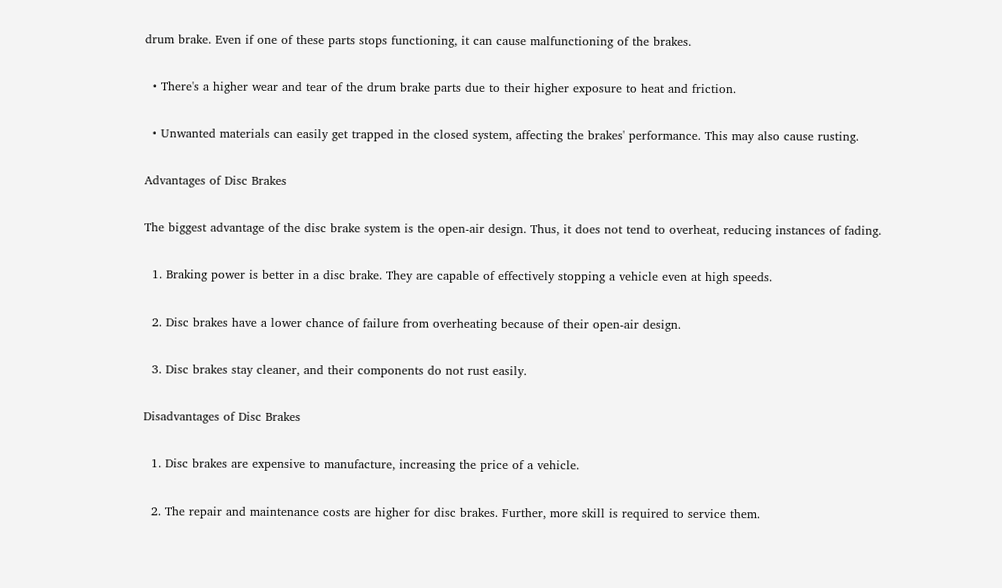drum brake. Even if one of these parts stops functioning, it can cause malfunctioning of the brakes.

  • There's a higher wear and tear of the drum brake parts due to their higher exposure to heat and friction.

  • Unwanted materials can easily get trapped in the closed system, affecting the brakes' performance. This may also cause rusting.

Advantages of Disc Brakes

The biggest advantage of the disc brake system is the open-air design. Thus, it does not tend to overheat, reducing instances of fading.

  1. Braking power is better in a disc brake. They are capable of effectively stopping a vehicle even at high speeds.

  2. Disc brakes have a lower chance of failure from overheating because of their open-air design.

  3. Disc brakes stay cleaner, and their components do not rust easily.

Disadvantages of Disc Brakes

  1. Disc brakes are expensive to manufacture, increasing the price of a vehicle.

  2. The repair and maintenance costs are higher for disc brakes. Further, more skill is required to service them.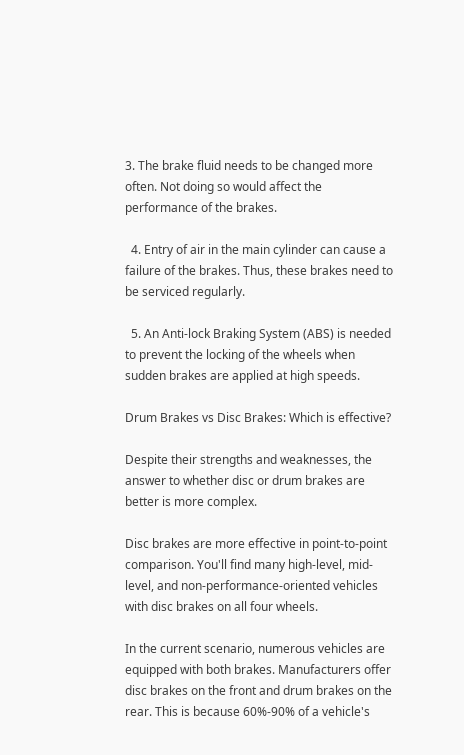3. The brake fluid needs to be changed more often. Not doing so would affect the performance of the brakes.

  4. Entry of air in the main cylinder can cause a failure of the brakes. Thus, these brakes need to be serviced regularly.

  5. An Anti-lock Braking System (ABS) is needed to prevent the locking of the wheels when sudden brakes are applied at high speeds.

Drum Brakes vs Disc Brakes: Which is effective?

Despite their strengths and weaknesses, the answer to whether disc or drum brakes are better is more complex.

Disc brakes are more effective in point-to-point comparison. You'll find many high-level, mid-level, and non-performance-oriented vehicles with disc brakes on all four wheels.

In the current scenario, numerous vehicles are equipped with both brakes. Manufacturers offer disc brakes on the front and drum brakes on the rear. This is because 60%-90% of a vehicle's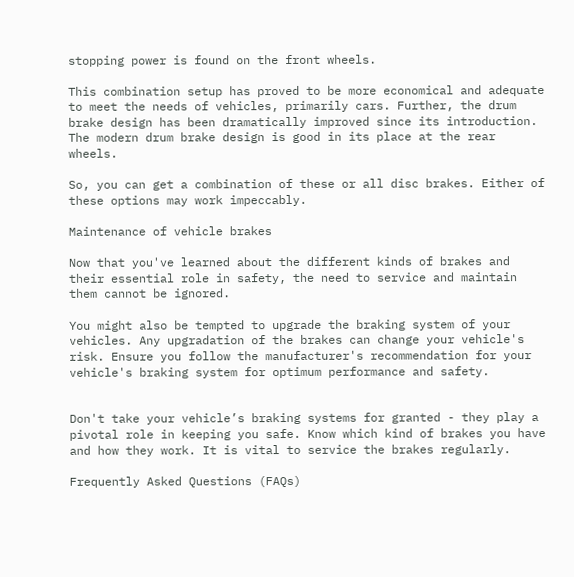stopping power is found on the front wheels.

This combination setup has proved to be more economical and adequate to meet the needs of vehicles, primarily cars. Further, the drum brake design has been dramatically improved since its introduction. The modern drum brake design is good in its place at the rear wheels.

So, you can get a combination of these or all disc brakes. Either of these options may work impeccably.

Maintenance of vehicle brakes

Now that you've learned about the different kinds of brakes and their essential role in safety, the need to service and maintain them cannot be ignored.

You might also be tempted to upgrade the braking system of your vehicles. Any upgradation of the brakes can change your vehicle's risk. Ensure you follow the manufacturer's recommendation for your vehicle's braking system for optimum performance and safety.


Don't take your vehicle’s braking systems for granted - they play a pivotal role in keeping you safe. Know which kind of brakes you have and how they work. It is vital to service the brakes regularly.

Frequently Asked Questions (FAQs)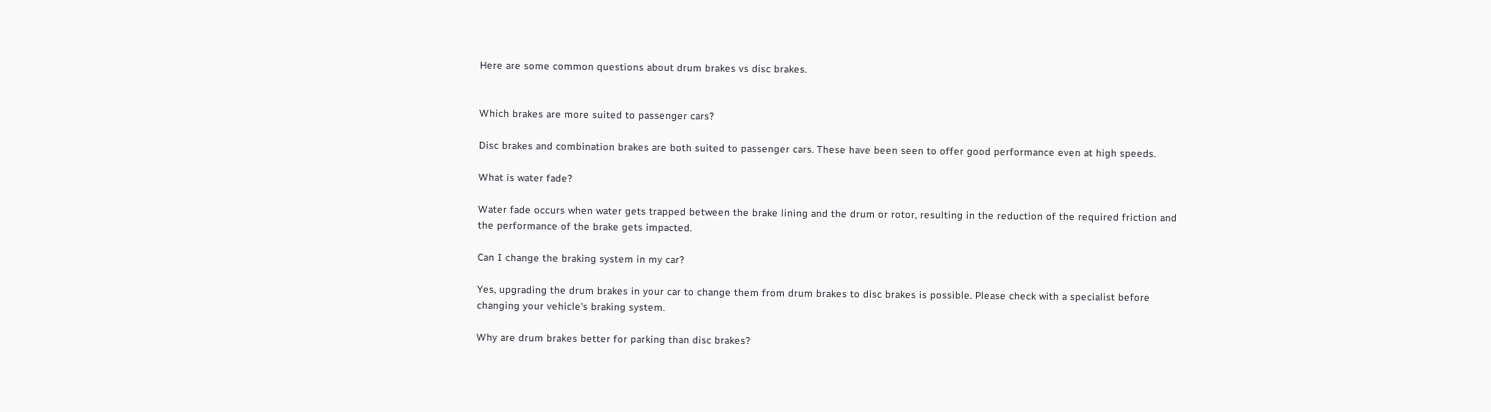Here are some common questions about drum brakes vs disc brakes.


Which brakes are more suited to passenger cars?

Disc brakes and combination brakes are both suited to passenger cars. These have been seen to offer good performance even at high speeds.

What is water fade?

Water fade occurs when water gets trapped between the brake lining and the drum or rotor, resulting in the reduction of the required friction and the performance of the brake gets impacted.

Can I change the braking system in my car?

Yes, upgrading the drum brakes in your car to change them from drum brakes to disc brakes is possible. Please check with a specialist before changing your vehicle's braking system.

Why are drum brakes better for parking than disc brakes?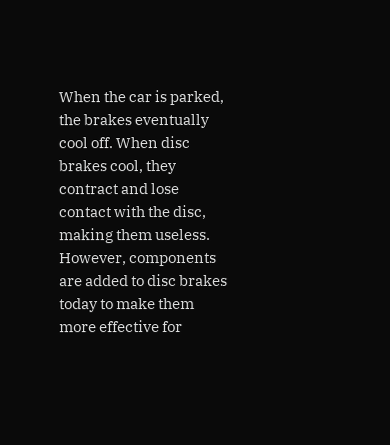When the car is parked, the brakes eventually cool off. When disc brakes cool, they contract and lose contact with the disc, making them useless. However, components are added to disc brakes today to make them more effective for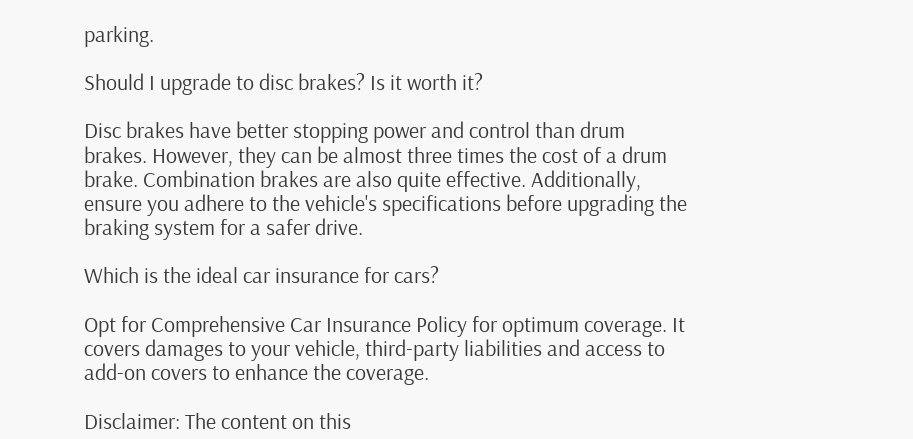parking.

Should I upgrade to disc brakes? Is it worth it?

Disc brakes have better stopping power and control than drum brakes. However, they can be almost three times the cost of a drum brake. Combination brakes are also quite effective. Additionally, ensure you adhere to the vehicle's specifications before upgrading the braking system for a safer drive.

Which is the ideal car insurance for cars?

Opt for Comprehensive Car Insurance Policy for optimum coverage. It covers damages to your vehicle, third-party liabilities and access to add-on covers to enhance the coverage.

Disclaimer: The content on this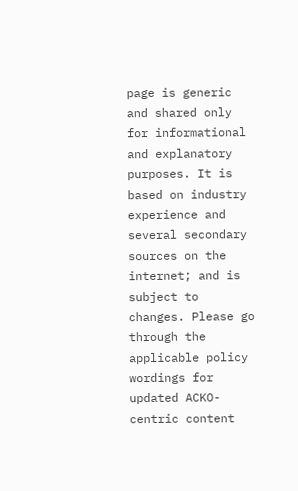page is generic and shared only for informational and explanatory purposes. It is based on industry experience and several secondary sources on the internet; and is subject to changes. Please go through the applicable policy wordings for updated ACKO-centric content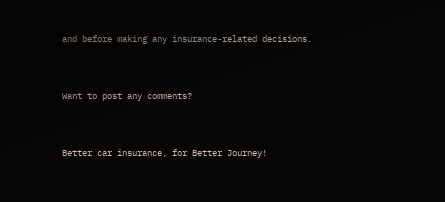and before making any insurance-related decisions.


Want to post any comments?


Better car insurance, for Better Journey!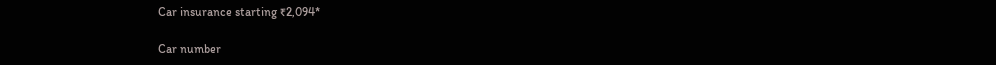Car insurance starting ₹2,094*

Car number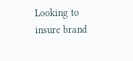Looking to insure brand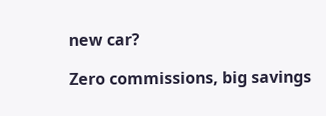new car?

Zero commissions, big savings